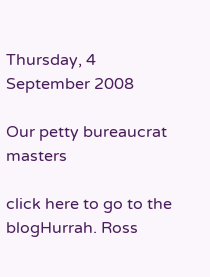Thursday, 4 September 2008

Our petty bureaucrat masters

click here to go to the blogHurrah. Ross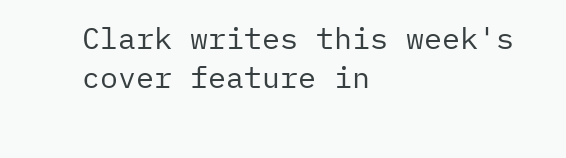Clark writes this week's cover feature in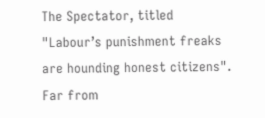The Spectator, titled "Labour’s punishment freaks are hounding honest citizens". Far from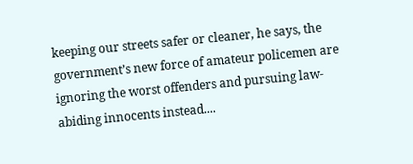keeping our streets safer or cleaner, he says, the government’s new force of amateur policemen are ignoring the worst offenders and pursuing law-abiding innocents instead....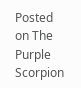Posted on The Purple Scorpion